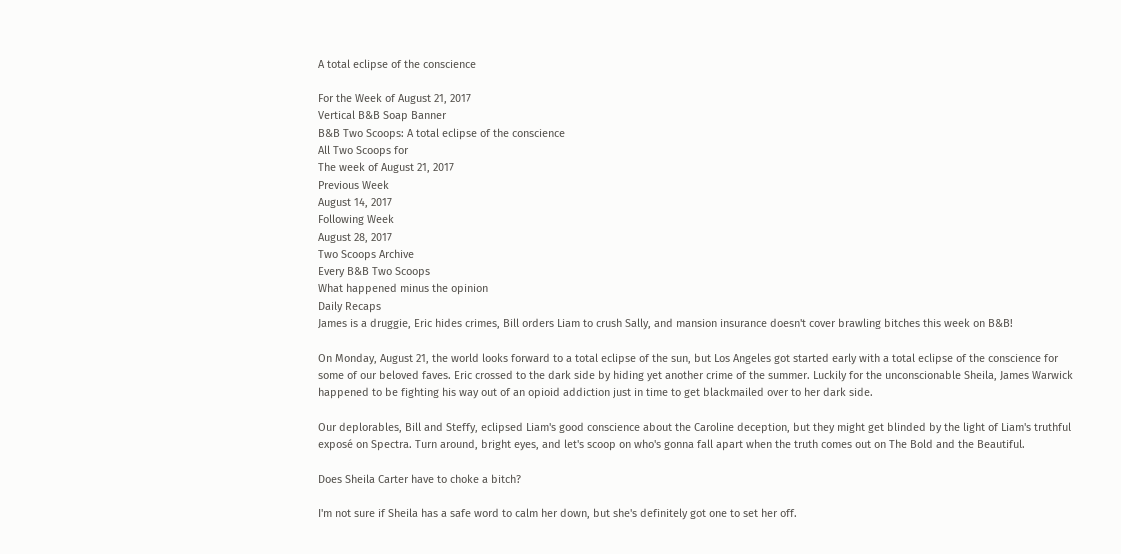A total eclipse of the conscience

For the Week of August 21, 2017
Vertical B&B Soap Banner
B&B Two Scoops: A total eclipse of the conscience
All Two Scoops for
The week of August 21, 2017
Previous Week
August 14, 2017
Following Week
August 28, 2017
Two Scoops Archive
Every B&B Two Scoops
What happened minus the opinion
Daily Recaps
James is a druggie, Eric hides crimes, Bill orders Liam to crush Sally, and mansion insurance doesn't cover brawling bitches this week on B&B!

On Monday, August 21, the world looks forward to a total eclipse of the sun, but Los Angeles got started early with a total eclipse of the conscience for some of our beloved faves. Eric crossed to the dark side by hiding yet another crime of the summer. Luckily for the unconscionable Sheila, James Warwick happened to be fighting his way out of an opioid addiction just in time to get blackmailed over to her dark side.

Our deplorables, Bill and Steffy, eclipsed Liam's good conscience about the Caroline deception, but they might get blinded by the light of Liam's truthful exposé on Spectra. Turn around, bright eyes, and let's scoop on who's gonna fall apart when the truth comes out on The Bold and the Beautiful.

Does Sheila Carter have to choke a bitch?

I'm not sure if Sheila has a safe word to calm her down, but she's definitely got one to set her off.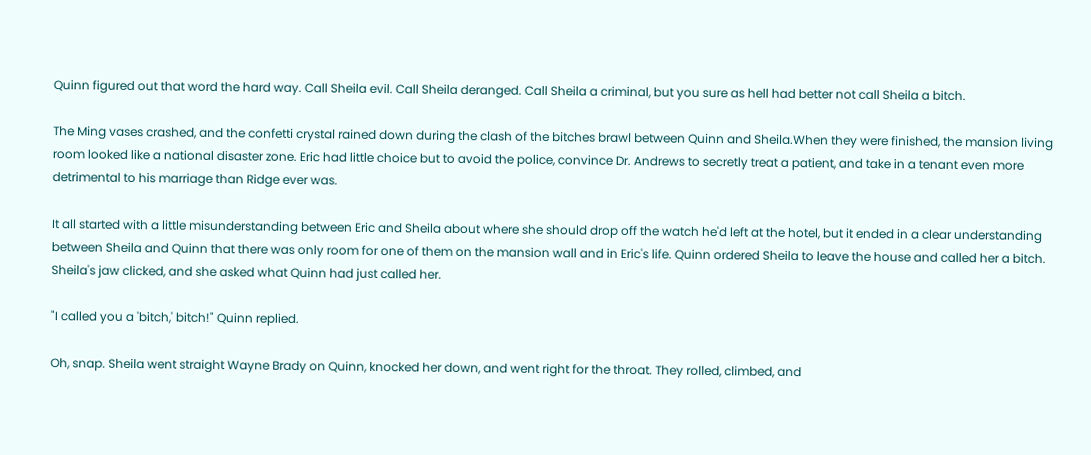Quinn figured out that word the hard way. Call Sheila evil. Call Sheila deranged. Call Sheila a criminal, but you sure as hell had better not call Sheila a bitch.

The Ming vases crashed, and the confetti crystal rained down during the clash of the bitches brawl between Quinn and Sheila.When they were finished, the mansion living room looked like a national disaster zone. Eric had little choice but to avoid the police, convince Dr. Andrews to secretly treat a patient, and take in a tenant even more detrimental to his marriage than Ridge ever was.

It all started with a little misunderstanding between Eric and Sheila about where she should drop off the watch he'd left at the hotel, but it ended in a clear understanding between Sheila and Quinn that there was only room for one of them on the mansion wall and in Eric's life. Quinn ordered Sheila to leave the house and called her a bitch. Sheila's jaw clicked, and she asked what Quinn had just called her.

"I called you a 'bitch,' bitch!" Quinn replied.

Oh, snap. Sheila went straight Wayne Brady on Quinn, knocked her down, and went right for the throat. They rolled, climbed, and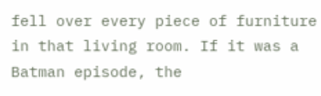fell over every piece of furniture in that living room. If it was a Batman episode, the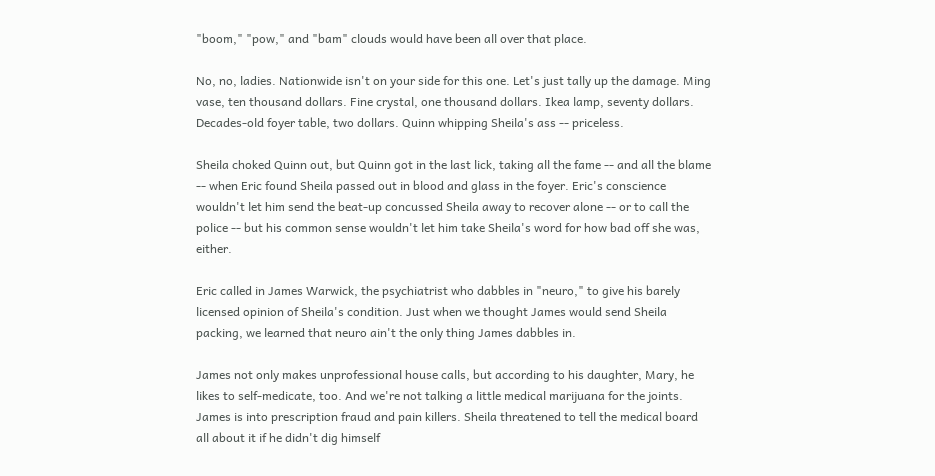"boom," "pow," and "bam" clouds would have been all over that place.

No, no, ladies. Nationwide isn't on your side for this one. Let's just tally up the damage. Ming vase, ten thousand dollars. Fine crystal, one thousand dollars. Ikea lamp, seventy dollars. Decades-old foyer table, two dollars. Quinn whipping Sheila's ass -- priceless.

Sheila choked Quinn out, but Quinn got in the last lick, taking all the fame -- and all the blame -- when Eric found Sheila passed out in blood and glass in the foyer. Eric's conscience wouldn't let him send the beat-up concussed Sheila away to recover alone -- or to call the police -- but his common sense wouldn't let him take Sheila's word for how bad off she was, either.

Eric called in James Warwick, the psychiatrist who dabbles in "neuro," to give his barely licensed opinion of Sheila's condition. Just when we thought James would send Sheila packing, we learned that neuro ain't the only thing James dabbles in.

James not only makes unprofessional house calls, but according to his daughter, Mary, he likes to self-medicate, too. And we're not talking a little medical marijuana for the joints. James is into prescription fraud and pain killers. Sheila threatened to tell the medical board all about it if he didn't dig himself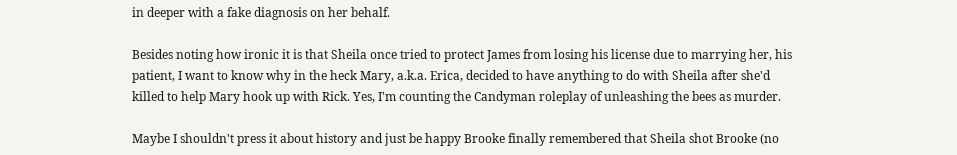in deeper with a fake diagnosis on her behalf.

Besides noting how ironic it is that Sheila once tried to protect James from losing his license due to marrying her, his patient, I want to know why in the heck Mary, a.k.a. Erica, decided to have anything to do with Sheila after she'd killed to help Mary hook up with Rick. Yes, I'm counting the Candyman roleplay of unleashing the bees as murder.

Maybe I shouldn't press it about history and just be happy Brooke finally remembered that Sheila shot Brooke (no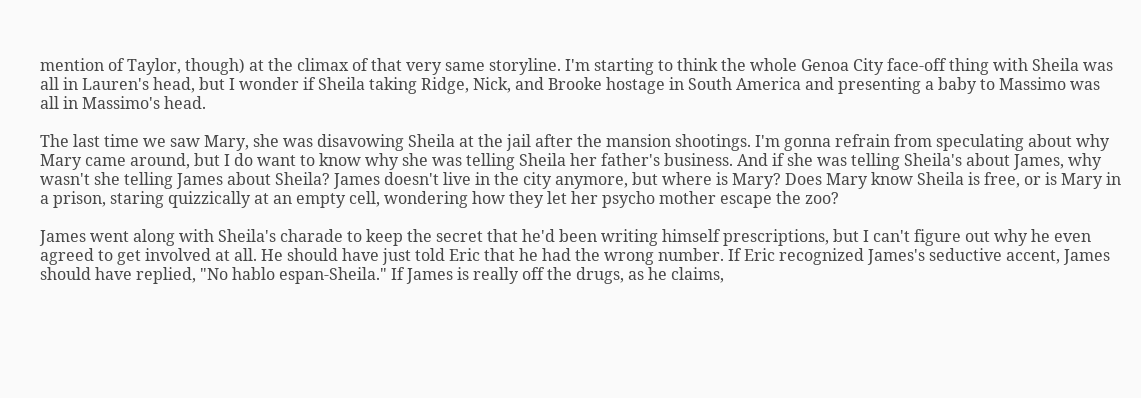mention of Taylor, though) at the climax of that very same storyline. I'm starting to think the whole Genoa City face-off thing with Sheila was all in Lauren's head, but I wonder if Sheila taking Ridge, Nick, and Brooke hostage in South America and presenting a baby to Massimo was all in Massimo's head.

The last time we saw Mary, she was disavowing Sheila at the jail after the mansion shootings. I'm gonna refrain from speculating about why Mary came around, but I do want to know why she was telling Sheila her father's business. And if she was telling Sheila's about James, why wasn't she telling James about Sheila? James doesn't live in the city anymore, but where is Mary? Does Mary know Sheila is free, or is Mary in a prison, staring quizzically at an empty cell, wondering how they let her psycho mother escape the zoo?

James went along with Sheila's charade to keep the secret that he'd been writing himself prescriptions, but I can't figure out why he even agreed to get involved at all. He should have just told Eric that he had the wrong number. If Eric recognized James's seductive accent, James should have replied, "No hablo espan-Sheila." If James is really off the drugs, as he claims,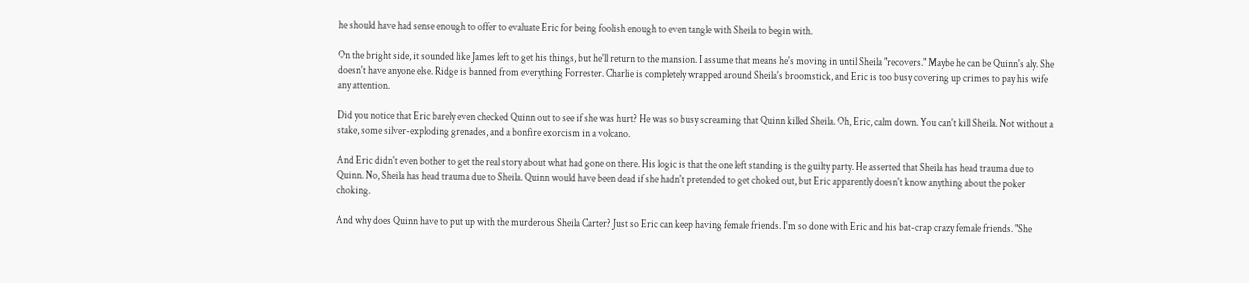he should have had sense enough to offer to evaluate Eric for being foolish enough to even tangle with Sheila to begin with.

On the bright side, it sounded like James left to get his things, but he'll return to the mansion. I assume that means he's moving in until Sheila "recovers." Maybe he can be Quinn's aly. She doesn't have anyone else. Ridge is banned from everything Forrester. Charlie is completely wrapped around Sheila's broomstick, and Eric is too busy covering up crimes to pay his wife any attention.

Did you notice that Eric barely even checked Quinn out to see if she was hurt? He was so busy screaming that Quinn killed Sheila. Oh, Eric, calm down. You can't kill Sheila. Not without a stake, some silver-exploding grenades, and a bonfire exorcism in a volcano.

And Eric didn't even bother to get the real story about what had gone on there. His logic is that the one left standing is the guilty party. He asserted that Sheila has head trauma due to Quinn. No, Sheila has head trauma due to Sheila. Quinn would have been dead if she hadn't pretended to get choked out, but Eric apparently doesn't know anything about the poker choking.

And why does Quinn have to put up with the murderous Sheila Carter? Just so Eric can keep having female friends. I'm so done with Eric and his bat-crap crazy female friends. "She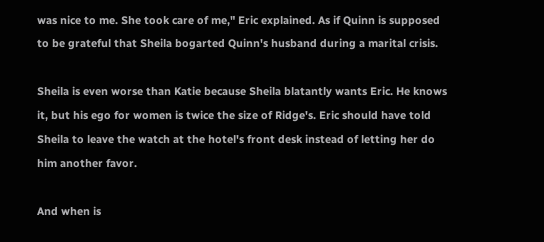was nice to me. She took care of me," Eric explained. As if Quinn is supposed to be grateful that Sheila bogarted Quinn's husband during a marital crisis.

Sheila is even worse than Katie because Sheila blatantly wants Eric. He knows it, but his ego for women is twice the size of Ridge's. Eric should have told Sheila to leave the watch at the hotel's front desk instead of letting her do him another favor.

And when is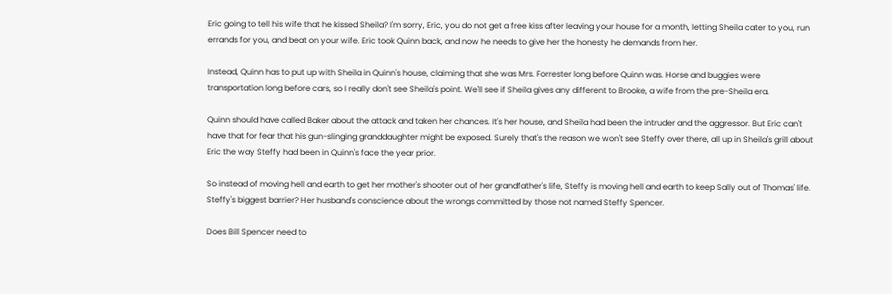Eric going to tell his wife that he kissed Sheila? I'm sorry, Eric, you do not get a free kiss after leaving your house for a month, letting Sheila cater to you, run errands for you, and beat on your wife. Eric took Quinn back, and now he needs to give her the honesty he demands from her.

Instead, Quinn has to put up with Sheila in Quinn's house, claiming that she was Mrs. Forrester long before Quinn was. Horse and buggies were transportation long before cars, so I really don't see Sheila's point. We'll see if Sheila gives any different to Brooke, a wife from the pre-Sheila era.

Quinn should have called Baker about the attack and taken her chances. It's her house, and Sheila had been the intruder and the aggressor. But Eric can't have that for fear that his gun-slinging granddaughter might be exposed. Surely that's the reason we won't see Steffy over there, all up in Sheila's grill about Eric the way Steffy had been in Quinn's face the year prior.

So instead of moving hell and earth to get her mother's shooter out of her grandfather's life, Steffy is moving hell and earth to keep Sally out of Thomas' life. Steffy's biggest barrier? Her husband's conscience about the wrongs committed by those not named Steffy Spencer.

Does Bill Spencer need to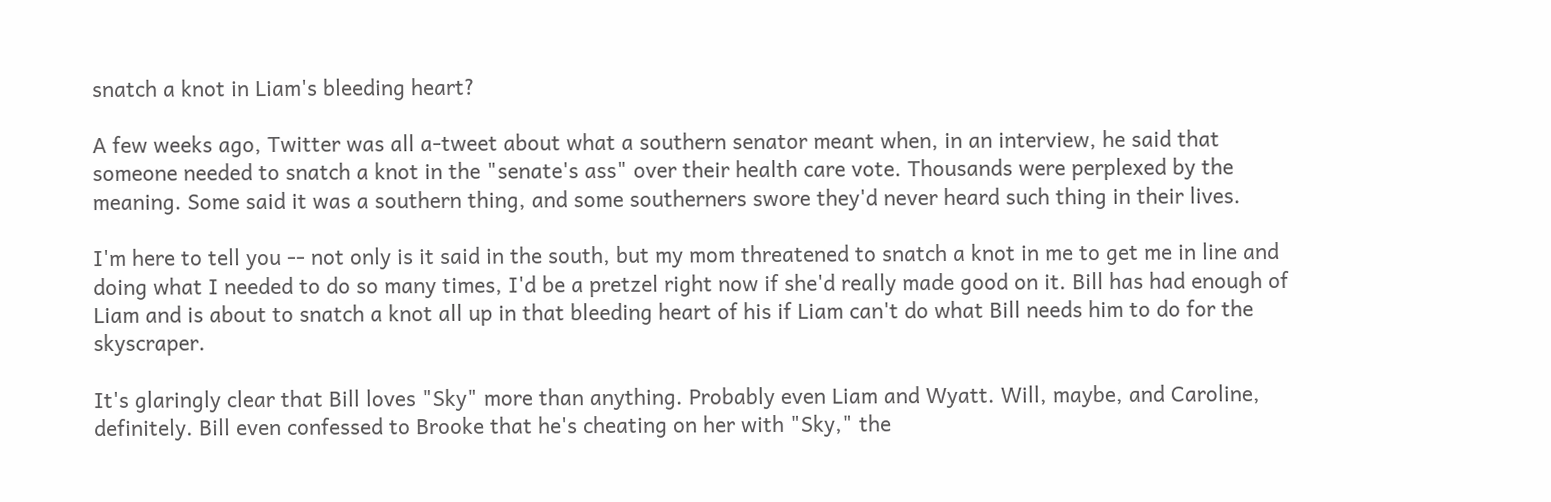snatch a knot in Liam's bleeding heart?

A few weeks ago, Twitter was all a-tweet about what a southern senator meant when, in an interview, he said that someone needed to snatch a knot in the "senate's ass" over their health care vote. Thousands were perplexed by the meaning. Some said it was a southern thing, and some southerners swore they'd never heard such thing in their lives.

I'm here to tell you -- not only is it said in the south, but my mom threatened to snatch a knot in me to get me in line and doing what I needed to do so many times, I'd be a pretzel right now if she'd really made good on it. Bill has had enough of Liam and is about to snatch a knot all up in that bleeding heart of his if Liam can't do what Bill needs him to do for the skyscraper.

It's glaringly clear that Bill loves "Sky" more than anything. Probably even Liam and Wyatt. Will, maybe, and Caroline, definitely. Bill even confessed to Brooke that he's cheating on her with "Sky," the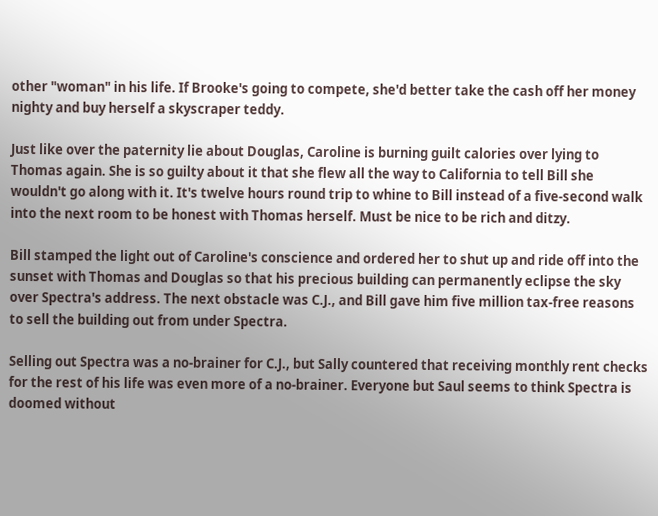other "woman" in his life. If Brooke's going to compete, she'd better take the cash off her money nighty and buy herself a skyscraper teddy.

Just like over the paternity lie about Douglas, Caroline is burning guilt calories over lying to Thomas again. She is so guilty about it that she flew all the way to California to tell Bill she wouldn't go along with it. It's twelve hours round trip to whine to Bill instead of a five-second walk into the next room to be honest with Thomas herself. Must be nice to be rich and ditzy.

Bill stamped the light out of Caroline's conscience and ordered her to shut up and ride off into the sunset with Thomas and Douglas so that his precious building can permanently eclipse the sky over Spectra's address. The next obstacle was C.J., and Bill gave him five million tax-free reasons to sell the building out from under Spectra.

Selling out Spectra was a no-brainer for C.J., but Sally countered that receiving monthly rent checks for the rest of his life was even more of a no-brainer. Everyone but Saul seems to think Spectra is doomed without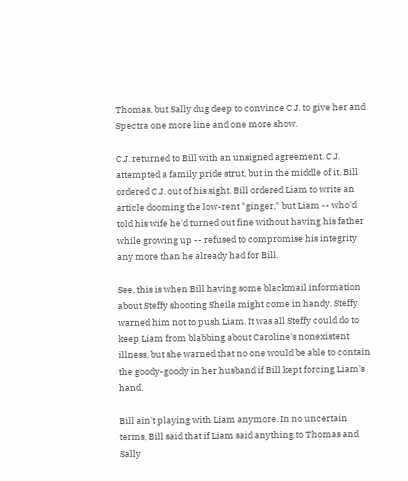Thomas, but Sally dug deep to convince C.J. to give her and Spectra one more line and one more show.

C.J. returned to Bill with an unsigned agreement. C.J. attempted a family pride strut, but in the middle of it, Bill ordered C.J. out of his sight. Bill ordered Liam to write an article dooming the low-rent "ginger," but Liam -- who'd told his wife he'd turned out fine without having his father while growing up -- refused to compromise his integrity any more than he already had for Bill.

See, this is when Bill having some blackmail information about Steffy shooting Sheila might come in handy. Steffy warned him not to push Liam. It was all Steffy could do to keep Liam from blabbing about Caroline's nonexistent illness, but she warned that no one would be able to contain the goody-goody in her husband if Bill kept forcing Liam's hand.

Bill ain't playing with Liam anymore. In no uncertain terms, Bill said that if Liam said anything to Thomas and Sally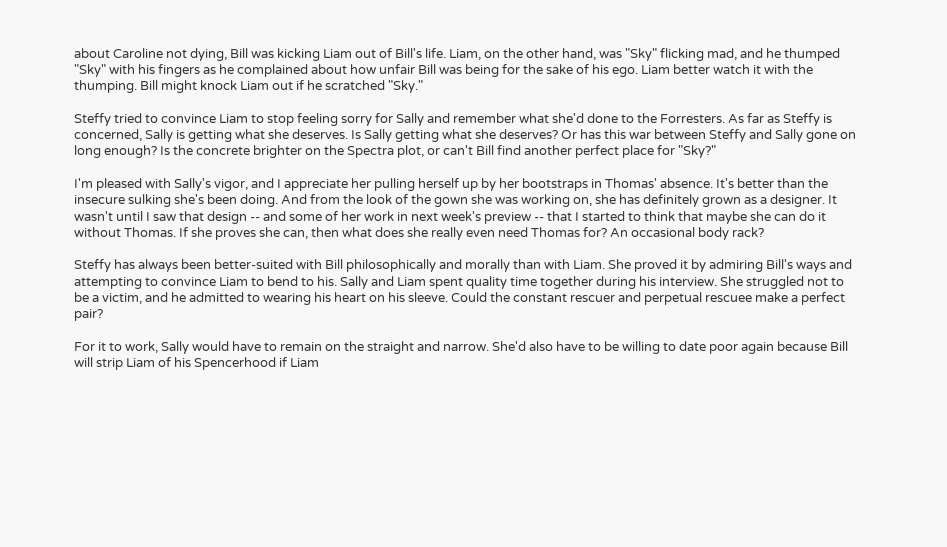about Caroline not dying, Bill was kicking Liam out of Bill's life. Liam, on the other hand, was "Sky" flicking mad, and he thumped "Sky" with his fingers as he complained about how unfair Bill was being for the sake of his ego. Liam better watch it with the thumping. Bill might knock Liam out if he scratched "Sky."

Steffy tried to convince Liam to stop feeling sorry for Sally and remember what she'd done to the Forresters. As far as Steffy is concerned, Sally is getting what she deserves. Is Sally getting what she deserves? Or has this war between Steffy and Sally gone on long enough? Is the concrete brighter on the Spectra plot, or can't Bill find another perfect place for "Sky?"

I'm pleased with Sally's vigor, and I appreciate her pulling herself up by her bootstraps in Thomas' absence. It's better than the insecure sulking she's been doing. And from the look of the gown she was working on, she has definitely grown as a designer. It wasn't until I saw that design -- and some of her work in next week's preview -- that I started to think that maybe she can do it without Thomas. If she proves she can, then what does she really even need Thomas for? An occasional body rack?

Steffy has always been better-suited with Bill philosophically and morally than with Liam. She proved it by admiring Bill's ways and attempting to convince Liam to bend to his. Sally and Liam spent quality time together during his interview. She struggled not to be a victim, and he admitted to wearing his heart on his sleeve. Could the constant rescuer and perpetual rescuee make a perfect pair?

For it to work, Sally would have to remain on the straight and narrow. She'd also have to be willing to date poor again because Bill will strip Liam of his Spencerhood if Liam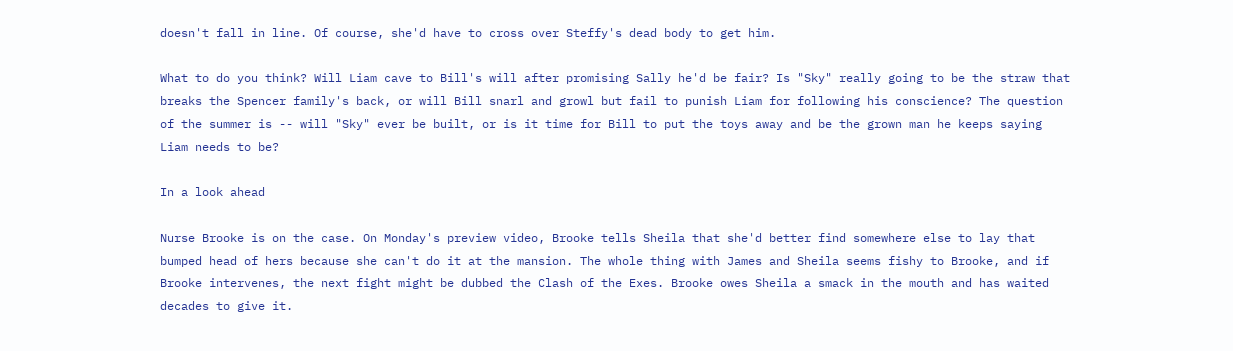doesn't fall in line. Of course, she'd have to cross over Steffy's dead body to get him.

What to do you think? Will Liam cave to Bill's will after promising Sally he'd be fair? Is "Sky" really going to be the straw that breaks the Spencer family's back, or will Bill snarl and growl but fail to punish Liam for following his conscience? The question of the summer is -- will "Sky" ever be built, or is it time for Bill to put the toys away and be the grown man he keeps saying Liam needs to be?

In a look ahead

Nurse Brooke is on the case. On Monday's preview video, Brooke tells Sheila that she'd better find somewhere else to lay that bumped head of hers because she can't do it at the mansion. The whole thing with James and Sheila seems fishy to Brooke, and if Brooke intervenes, the next fight might be dubbed the Clash of the Exes. Brooke owes Sheila a smack in the mouth and has waited decades to give it.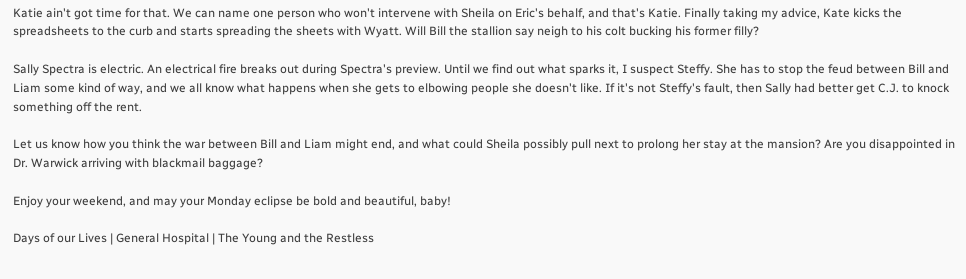Katie ain't got time for that. We can name one person who won't intervene with Sheila on Eric's behalf, and that's Katie. Finally taking my advice, Kate kicks the spreadsheets to the curb and starts spreading the sheets with Wyatt. Will Bill the stallion say neigh to his colt bucking his former filly?

Sally Spectra is electric. An electrical fire breaks out during Spectra's preview. Until we find out what sparks it, I suspect Steffy. She has to stop the feud between Bill and Liam some kind of way, and we all know what happens when she gets to elbowing people she doesn't like. If it's not Steffy's fault, then Sally had better get C.J. to knock something off the rent.

Let us know how you think the war between Bill and Liam might end, and what could Sheila possibly pull next to prolong her stay at the mansion? Are you disappointed in Dr. Warwick arriving with blackmail baggage?

Enjoy your weekend, and may your Monday eclipse be bold and beautiful, baby!

Days of our Lives | General Hospital | The Young and the Restless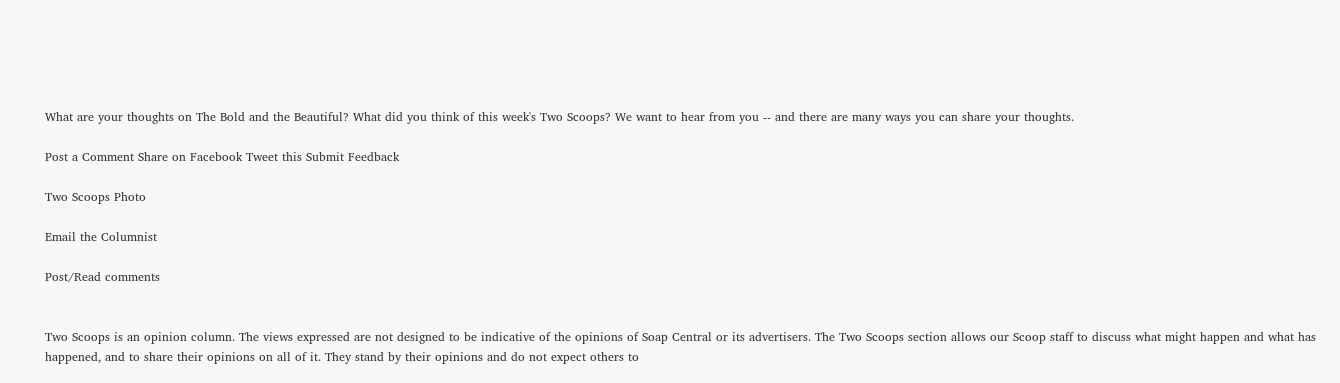What are your thoughts on The Bold and the Beautiful? What did you think of this week's Two Scoops? We want to hear from you -- and there are many ways you can share your thoughts.

Post a Comment Share on Facebook Tweet this Submit Feedback

Two Scoops Photo

Email the Columnist

Post/Read comments


Two Scoops is an opinion column. The views expressed are not designed to be indicative of the opinions of Soap Central or its advertisers. The Two Scoops section allows our Scoop staff to discuss what might happen and what has happened, and to share their opinions on all of it. They stand by their opinions and do not expect others to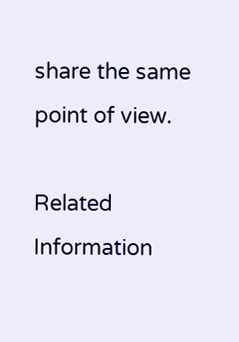share the same point of view.

Related Information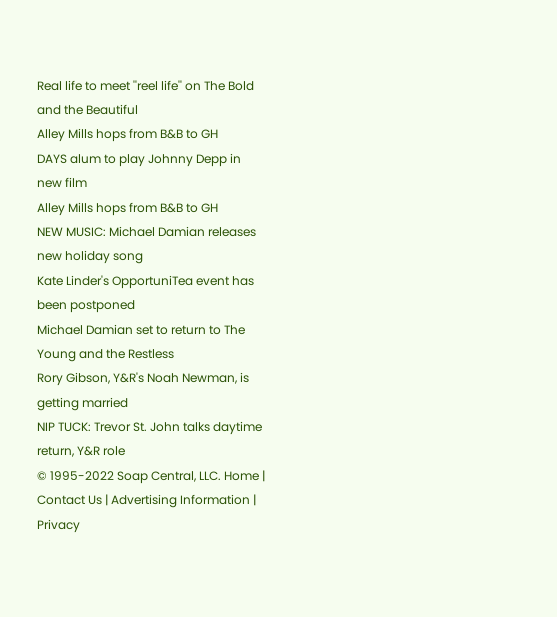Real life to meet ''reel life'' on The Bold and the Beautiful
Alley Mills hops from B&B to GH
DAYS alum to play Johnny Depp in new film
Alley Mills hops from B&B to GH
NEW MUSIC: Michael Damian releases new holiday song
Kate Linder's OpportuniTea event has been postponed
Michael Damian set to return to The Young and the Restless
Rory Gibson, Y&R's Noah Newman, is getting married
NIP TUCK: Trevor St. John talks daytime return, Y&R role
© 1995-2022 Soap Central, LLC. Home | Contact Us | Advertising Information | Privacy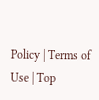Policy | Terms of Use | Top